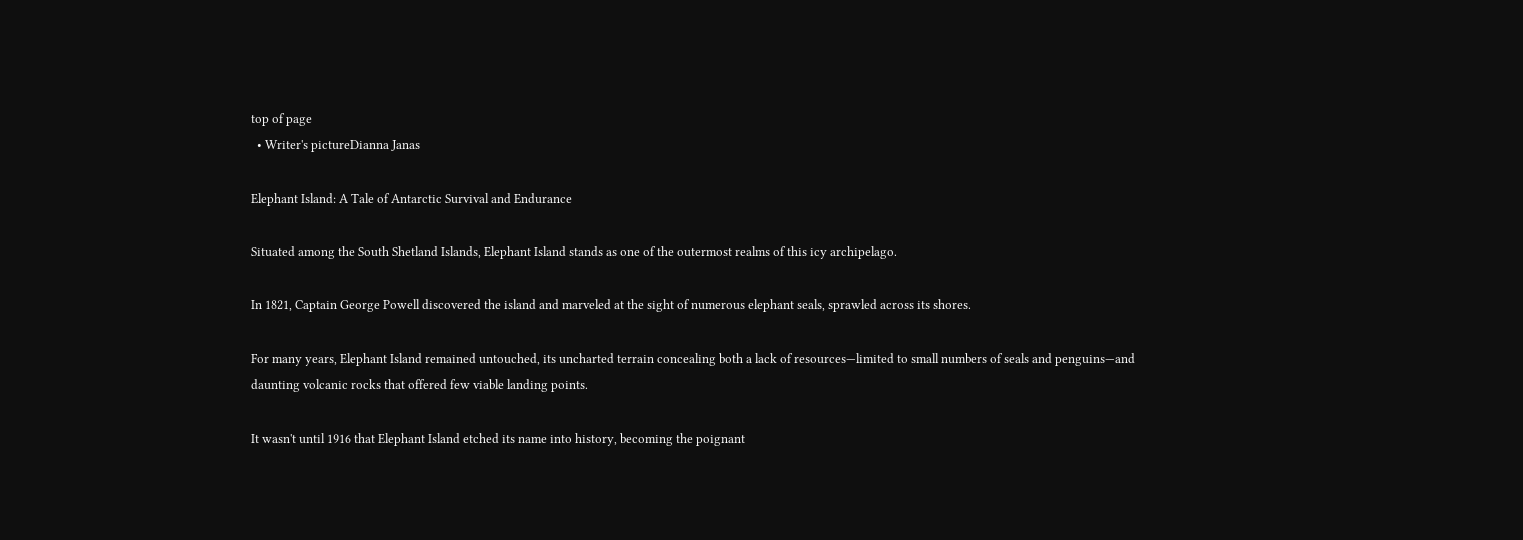top of page
  • Writer's pictureDianna Janas

Elephant Island: A Tale of Antarctic Survival and Endurance

Situated among the South Shetland Islands, Elephant Island stands as one of the outermost realms of this icy archipelago.

In 1821, Captain George Powell discovered the island and marveled at the sight of numerous elephant seals, sprawled across its shores.

For many years, Elephant Island remained untouched, its uncharted terrain concealing both a lack of resources—limited to small numbers of seals and penguins—and daunting volcanic rocks that offered few viable landing points.

It wasn't until 1916 that Elephant Island etched its name into history, becoming the poignant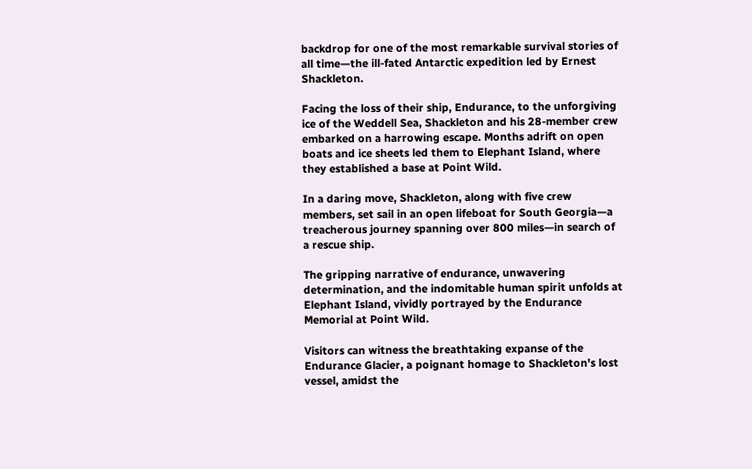backdrop for one of the most remarkable survival stories of all time—the ill-fated Antarctic expedition led by Ernest Shackleton.

Facing the loss of their ship, Endurance, to the unforgiving ice of the Weddell Sea, Shackleton and his 28-member crew embarked on a harrowing escape. Months adrift on open boats and ice sheets led them to Elephant Island, where they established a base at Point Wild.

In a daring move, Shackleton, along with five crew members, set sail in an open lifeboat for South Georgia—a treacherous journey spanning over 800 miles—in search of a rescue ship.

The gripping narrative of endurance, unwavering determination, and the indomitable human spirit unfolds at Elephant Island, vividly portrayed by the Endurance Memorial at Point Wild.

Visitors can witness the breathtaking expanse of the Endurance Glacier, a poignant homage to Shackleton's lost vessel, amidst the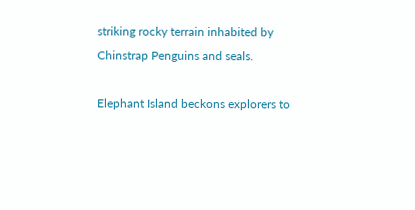striking rocky terrain inhabited by Chinstrap Penguins and seals.

Elephant Island beckons explorers to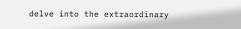delve into the extraordinary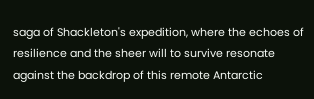saga of Shackleton's expedition, where the echoes of resilience and the sheer will to survive resonate against the backdrop of this remote Antarctic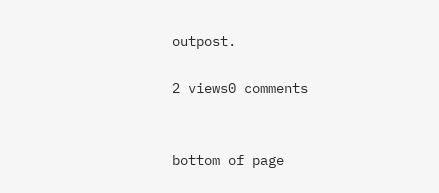outpost.

2 views0 comments


bottom of page